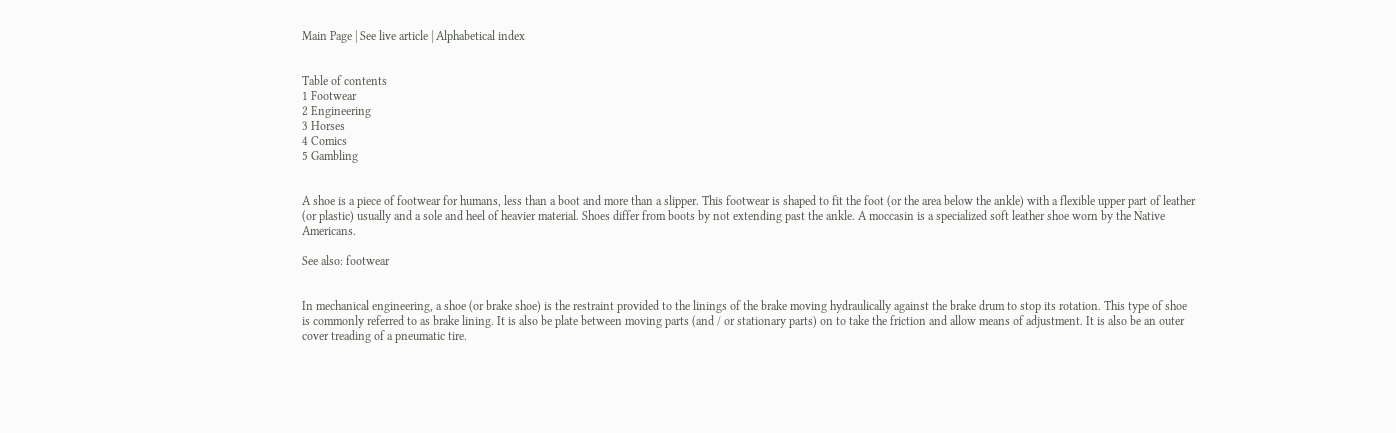Main Page | See live article | Alphabetical index


Table of contents
1 Footwear
2 Engineering
3 Horses
4 Comics
5 Gambling


A shoe is a piece of footwear for humans, less than a boot and more than a slipper. This footwear is shaped to fit the foot (or the area below the ankle) with a flexible upper part of leather (or plastic) usually and a sole and heel of heavier material. Shoes differ from boots by not extending past the ankle. A moccasin is a specialized soft leather shoe worn by the Native Americans.

See also: footwear


In mechanical engineering, a shoe (or brake shoe) is the restraint provided to the linings of the brake moving hydraulically against the brake drum to stop its rotation. This type of shoe is commonly referred to as brake lining. It is also be plate between moving parts (and / or stationary parts) on to take the friction and allow means of adjustment. It is also be an outer cover treading of a pneumatic tire.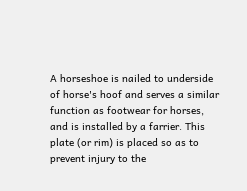A horseshoe is nailed to underside of horse's hoof and serves a similar function as footwear for horses, and is installed by a farrier. This plate (or rim) is placed so as to prevent injury to the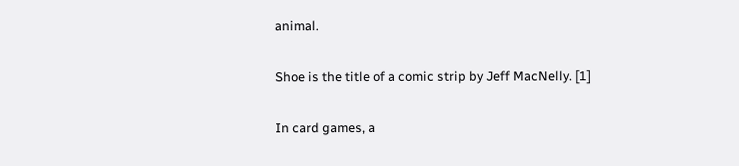animal.


Shoe is the title of a comic strip by Jeff MacNelly. [1]


In card games, a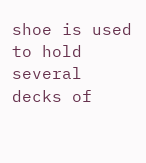shoe is used to hold several decks of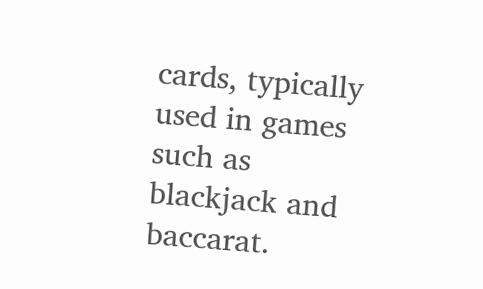cards, typically used in games such as blackjack and baccarat.